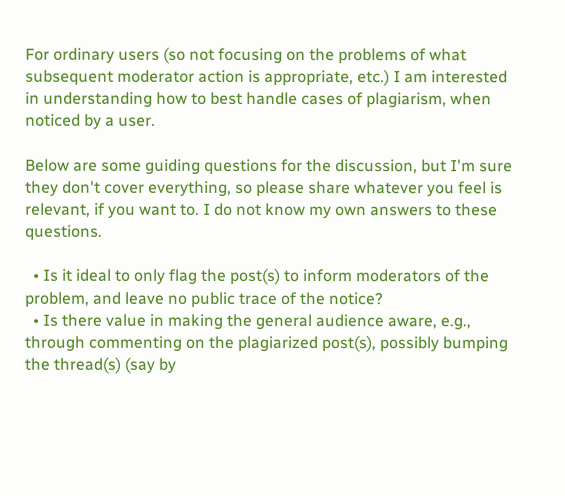For ordinary users (so not focusing on the problems of what subsequent moderator action is appropriate, etc.) I am interested in understanding how to best handle cases of plagiarism, when noticed by a user.

Below are some guiding questions for the discussion, but I'm sure they don't cover everything, so please share whatever you feel is relevant, if you want to. I do not know my own answers to these questions.

  • Is it ideal to only flag the post(s) to inform moderators of the problem, and leave no public trace of the notice?
  • Is there value in making the general audience aware, e.g., through commenting on the plagiarized post(s), possibly bumping the thread(s) (say by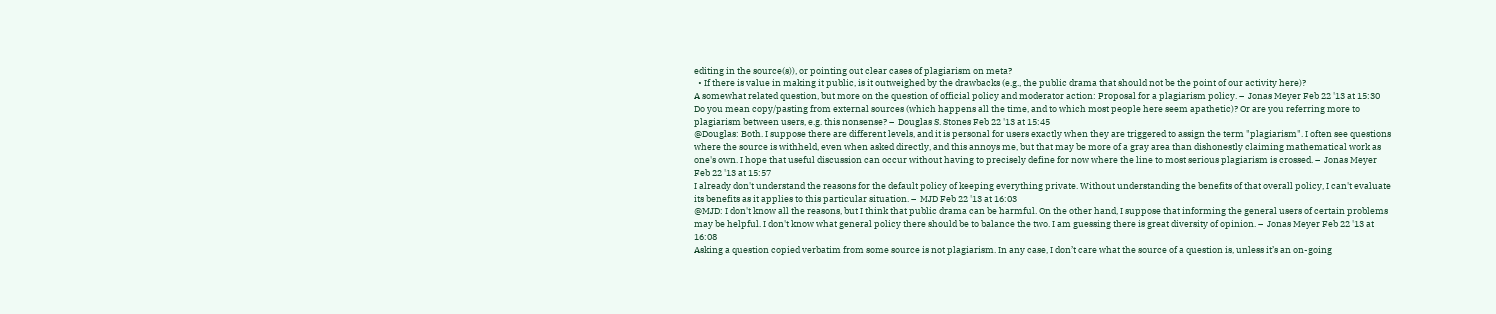editing in the source(s)), or pointing out clear cases of plagiarism on meta?
  • If there is value in making it public, is it outweighed by the drawbacks (e.g., the public drama that should not be the point of our activity here)?
A somewhat related question, but more on the question of official policy and moderator action: Proposal for a plagiarism policy. –  Jonas Meyer Feb 22 '13 at 15:30
Do you mean copy/pasting from external sources (which happens all the time, and to which most people here seem apathetic)? Or are you referring more to plagiarism between users, e.g. this nonsense? –  Douglas S. Stones Feb 22 '13 at 15:45
@Douglas: Both. I suppose there are different levels, and it is personal for users exactly when they are triggered to assign the term "plagiarism". I often see questions where the source is withheld, even when asked directly, and this annoys me, but that may be more of a gray area than dishonestly claiming mathematical work as one's own. I hope that useful discussion can occur without having to precisely define for now where the line to most serious plagiarism is crossed. –  Jonas Meyer Feb 22 '13 at 15:57
I already don't understand the reasons for the default policy of keeping everything private. Without understanding the benefits of that overall policy, I can't evaluate its benefits as it applies to this particular situation. –  MJD Feb 22 '13 at 16:03
@MJD: I don't know all the reasons, but I think that public drama can be harmful. On the other hand, I suppose that informing the general users of certain problems may be helpful. I don't know what general policy there should be to balance the two. I am guessing there is great diversity of opinion. –  Jonas Meyer Feb 22 '13 at 16:08
Asking a question copied verbatim from some source is not plagiarism. In any case, I don’t care what the source of a question is, unless it’s an on-going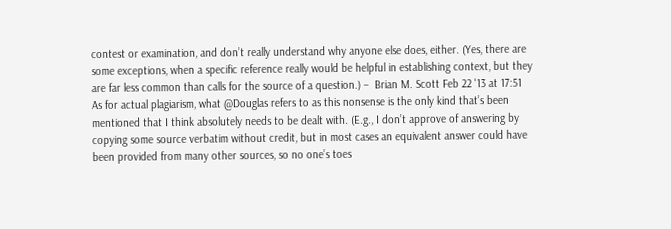contest or examination, and don’t really understand why anyone else does, either. (Yes, there are some exceptions, when a specific reference really would be helpful in establishing context, but they are far less common than calls for the source of a question.) –  Brian M. Scott Feb 22 '13 at 17:51
As for actual plagiarism, what @Douglas refers to as this nonsense is the only kind that’s been mentioned that I think absolutely needs to be dealt with. (E.g., I don’t approve of answering by copying some source verbatim without credit, but in most cases an equivalent answer could have been provided from many other sources, so no one’s toes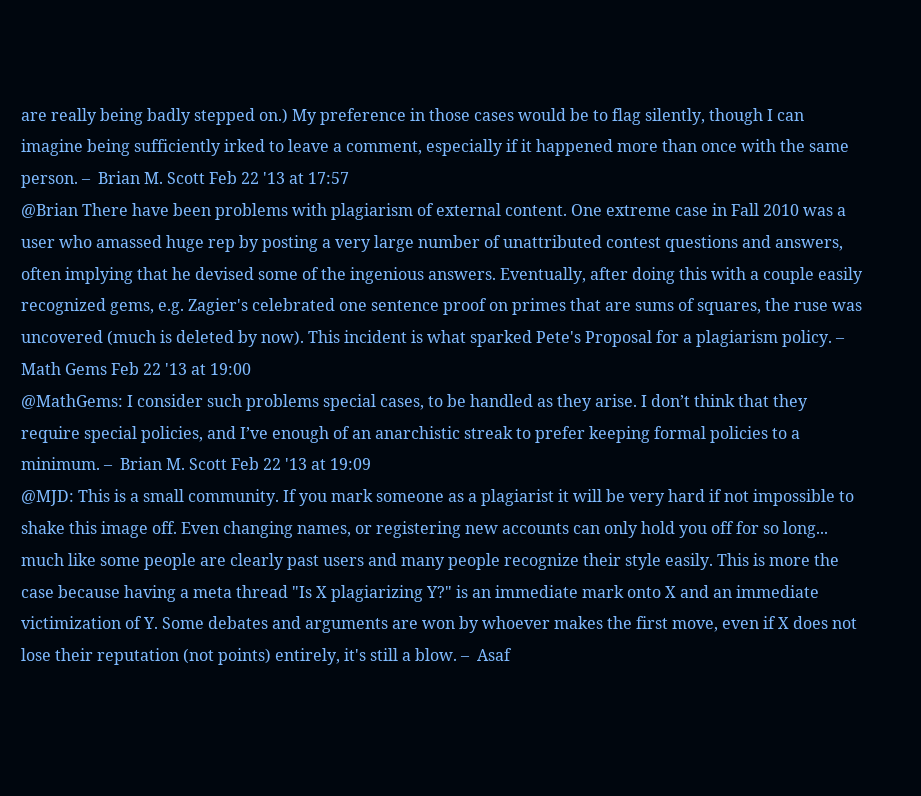are really being badly stepped on.) My preference in those cases would be to flag silently, though I can imagine being sufficiently irked to leave a comment, especially if it happened more than once with the same person. –  Brian M. Scott Feb 22 '13 at 17:57
@Brian There have been problems with plagiarism of external content. One extreme case in Fall 2010 was a user who amassed huge rep by posting a very large number of unattributed contest questions and answers, often implying that he devised some of the ingenious answers. Eventually, after doing this with a couple easily recognized gems, e.g. Zagier's celebrated one sentence proof on primes that are sums of squares, the ruse was uncovered (much is deleted by now). This incident is what sparked Pete's Proposal for a plagiarism policy. –  Math Gems Feb 22 '13 at 19:00
@MathGems: I consider such problems special cases, to be handled as they arise. I don’t think that they require special policies, and I’ve enough of an anarchistic streak to prefer keeping formal policies to a minimum. –  Brian M. Scott Feb 22 '13 at 19:09
@MJD: This is a small community. If you mark someone as a plagiarist it will be very hard if not impossible to shake this image off. Even changing names, or registering new accounts can only hold you off for so long... much like some people are clearly past users and many people recognize their style easily. This is more the case because having a meta thread "Is X plagiarizing Y?" is an immediate mark onto X and an immediate victimization of Y. Some debates and arguments are won by whoever makes the first move, even if X does not lose their reputation (not points) entirely, it's still a blow. –  Asaf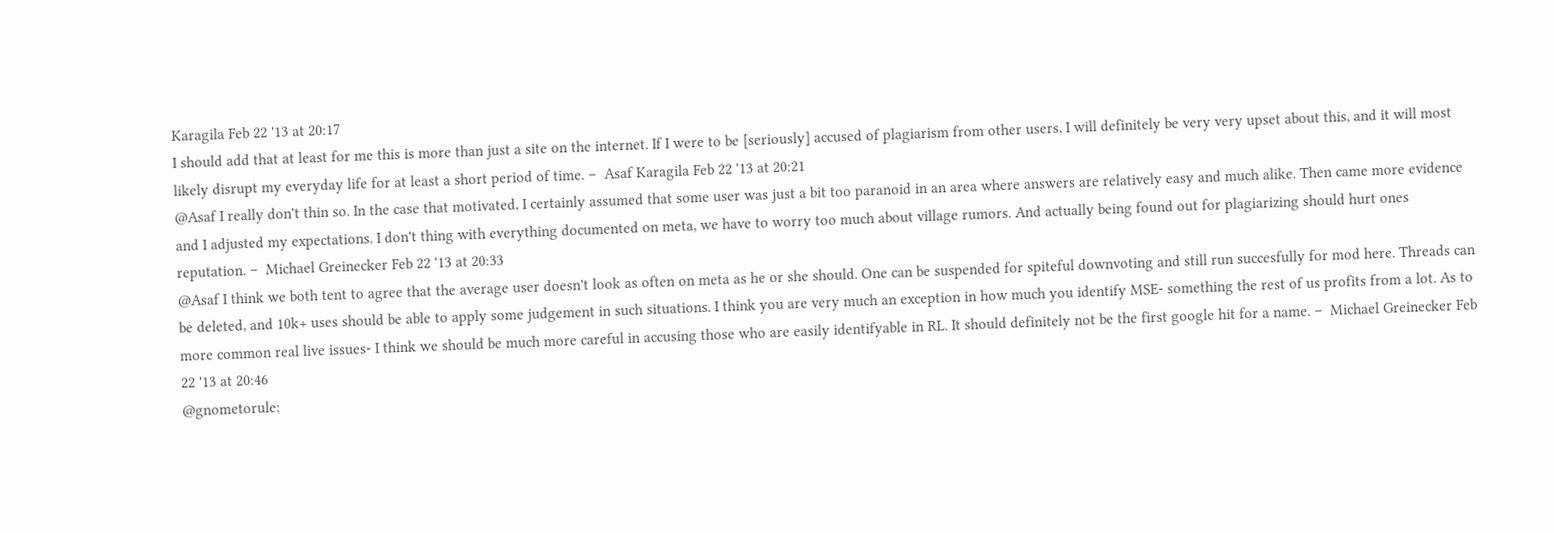Karagila Feb 22 '13 at 20:17
I should add that at least for me this is more than just a site on the internet. If I were to be [seriously] accused of plagiarism from other users, I will definitely be very very upset about this, and it will most likely disrupt my everyday life for at least a short period of time. –  Asaf Karagila Feb 22 '13 at 20:21
@Asaf I really don't thin so. In the case that motivated, I certainly assumed that some user was just a bit too paranoid in an area where answers are relatively easy and much alike. Then came more evidence and I adjusted my expectations. I don't thing with everything documented on meta, we have to worry too much about village rumors. And actually being found out for plagiarizing should hurt ones reputation. –  Michael Greinecker Feb 22 '13 at 20:33
@Asaf I think we both tent to agree that the average user doesn't look as often on meta as he or she should. One can be suspended for spiteful downvoting and still run succesfully for mod here. Threads can be deleted, and 10k+ uses should be able to apply some judgement in such situations. I think you are very much an exception in how much you identify MSE- something the rest of us profits from a lot. As to more common real live issues- I think we should be much more careful in accusing those who are easily identifyable in RL. It should definitely not be the first google hit for a name. –  Michael Greinecker Feb 22 '13 at 20:46
@gnometorule: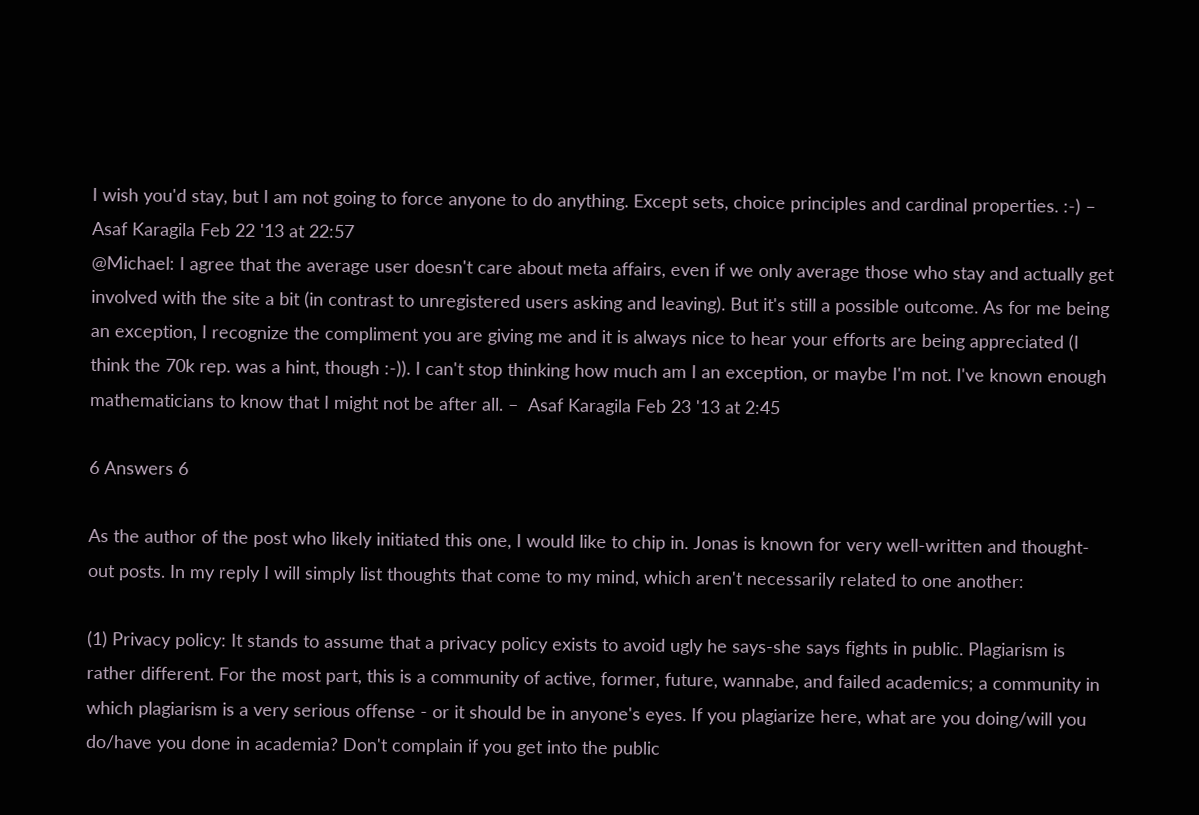I wish you'd stay, but I am not going to force anyone to do anything. Except sets, choice principles and cardinal properties. :-) –  Asaf Karagila Feb 22 '13 at 22:57
@Michael: I agree that the average user doesn't care about meta affairs, even if we only average those who stay and actually get involved with the site a bit (in contrast to unregistered users asking and leaving). But it's still a possible outcome. As for me being an exception, I recognize the compliment you are giving me and it is always nice to hear your efforts are being appreciated (I think the 70k rep. was a hint, though :-)). I can't stop thinking how much am I an exception, or maybe I'm not. I've known enough mathematicians to know that I might not be after all. –  Asaf Karagila Feb 23 '13 at 2:45

6 Answers 6

As the author of the post who likely initiated this one, I would like to chip in. Jonas is known for very well-written and thought-out posts. In my reply I will simply list thoughts that come to my mind, which aren't necessarily related to one another:

(1) Privacy policy: It stands to assume that a privacy policy exists to avoid ugly he says-she says fights in public. Plagiarism is rather different. For the most part, this is a community of active, former, future, wannabe, and failed academics; a community in which plagiarism is a very serious offense - or it should be in anyone's eyes. If you plagiarize here, what are you doing/will you do/have you done in academia? Don't complain if you get into the public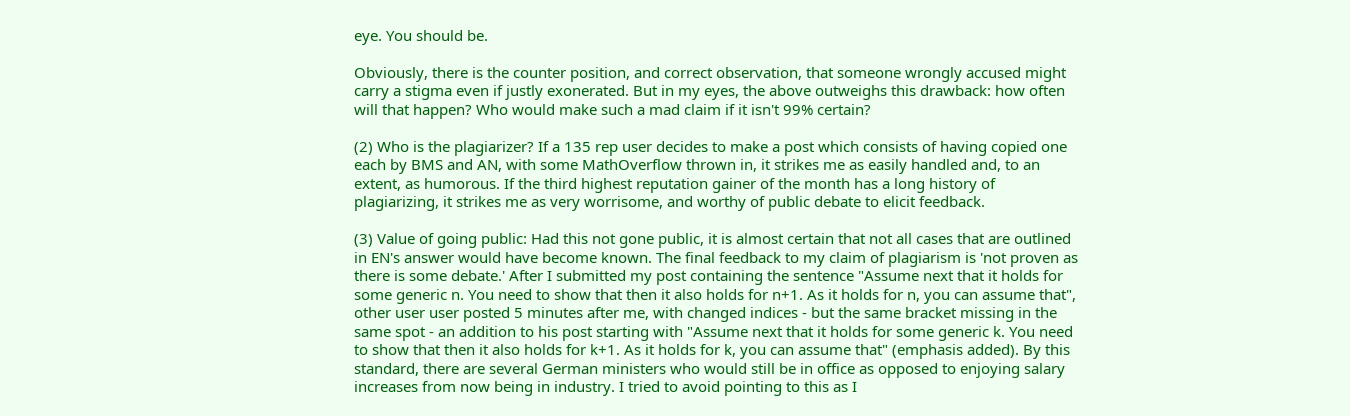eye. You should be.

Obviously, there is the counter position, and correct observation, that someone wrongly accused might carry a stigma even if justly exonerated. But in my eyes, the above outweighs this drawback: how often will that happen? Who would make such a mad claim if it isn't 99% certain?

(2) Who is the plagiarizer? If a 135 rep user decides to make a post which consists of having copied one each by BMS and AN, with some MathOverflow thrown in, it strikes me as easily handled and, to an extent, as humorous. If the third highest reputation gainer of the month has a long history of plagiarizing, it strikes me as very worrisome, and worthy of public debate to elicit feedback.

(3) Value of going public: Had this not gone public, it is almost certain that not all cases that are outlined in EN's answer would have become known. The final feedback to my claim of plagiarism is 'not proven as there is some debate.' After I submitted my post containing the sentence "Assume next that it holds for some generic n. You need to show that then it also holds for n+1. As it holds for n, you can assume that", other user user posted 5 minutes after me, with changed indices - but the same bracket missing in the same spot - an addition to his post starting with "Assume next that it holds for some generic k. You need to show that then it also holds for k+1. As it holds for k, you can assume that" (emphasis added). By this standard, there are several German ministers who would still be in office as opposed to enjoying salary increases from now being in industry. I tried to avoid pointing to this as I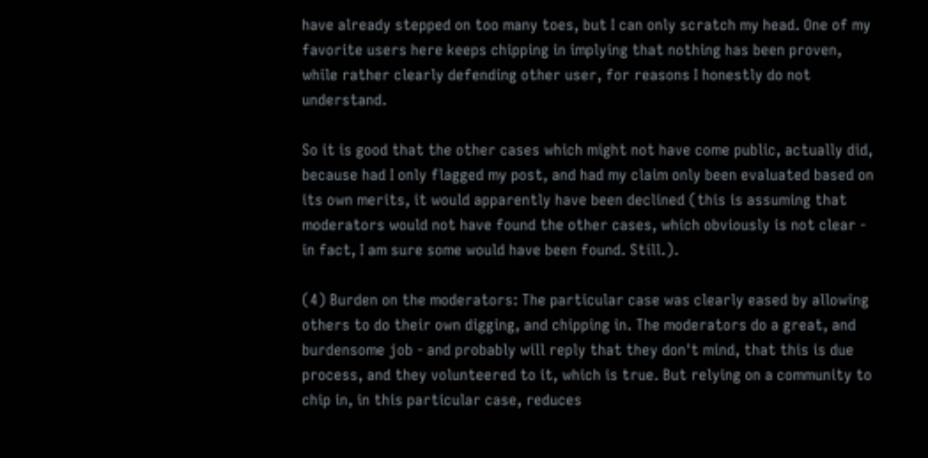have already stepped on too many toes, but I can only scratch my head. One of my favorite users here keeps chipping in implying that nothing has been proven, while rather clearly defending other user, for reasons I honestly do not understand.

So it is good that the other cases which might not have come public, actually did, because had I only flagged my post, and had my claim only been evaluated based on its own merits, it would apparently have been declined (this is assuming that moderators would not have found the other cases, which obviously is not clear - in fact, I am sure some would have been found. Still.).

(4) Burden on the moderators: The particular case was clearly eased by allowing others to do their own digging, and chipping in. The moderators do a great, and burdensome job - and probably will reply that they don't mind, that this is due process, and they volunteered to it, which is true. But relying on a community to chip in, in this particular case, reduces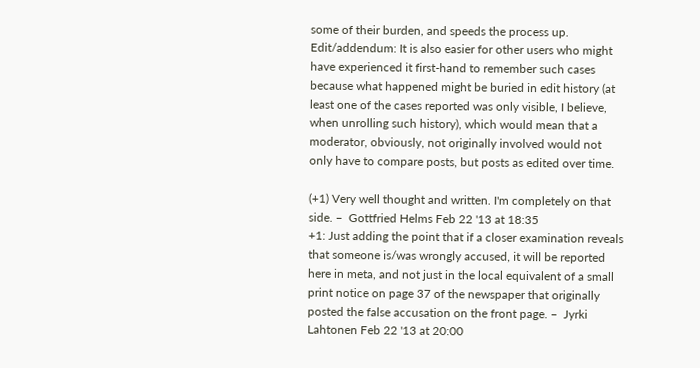some of their burden, and speeds the process up. Edit/addendum: It is also easier for other users who might have experienced it first-hand to remember such cases because what happened might be buried in edit history (at least one of the cases reported was only visible, I believe, when unrolling such history), which would mean that a moderator, obviously, not originally involved would not only have to compare posts, but posts as edited over time.

(+1) Very well thought and written. I'm completely on that side. –  Gottfried Helms Feb 22 '13 at 18:35
+1: Just adding the point that if a closer examination reveals that someone is/was wrongly accused, it will be reported here in meta, and not just in the local equivalent of a small print notice on page 37 of the newspaper that originally posted the false accusation on the front page. –  Jyrki Lahtonen Feb 22 '13 at 20:00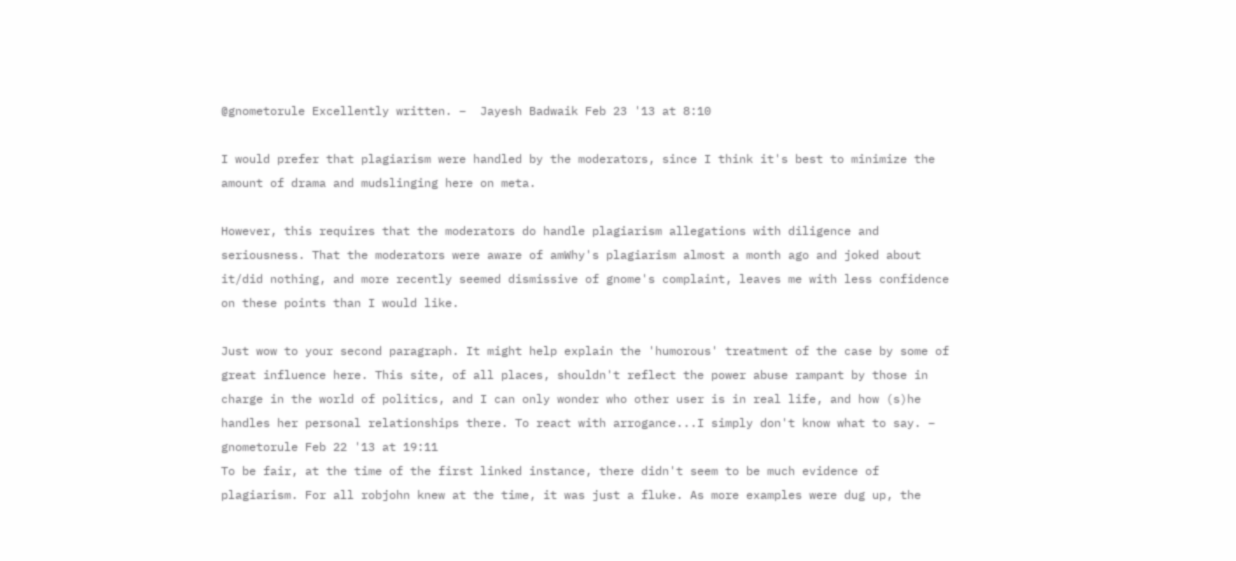@gnometorule Excellently written. –  Jayesh Badwaik Feb 23 '13 at 8:10

I would prefer that plagiarism were handled by the moderators, since I think it's best to minimize the amount of drama and mudslinging here on meta.

However, this requires that the moderators do handle plagiarism allegations with diligence and seriousness. That the moderators were aware of amWhy's plagiarism almost a month ago and joked about it/did nothing, and more recently seemed dismissive of gnome's complaint, leaves me with less confidence on these points than I would like.

Just wow to your second paragraph. It might help explain the 'humorous' treatment of the case by some of great influence here. This site, of all places, shouldn't reflect the power abuse rampant by those in charge in the world of politics, and I can only wonder who other user is in real life, and how (s)he handles her personal relationships there. To react with arrogance...I simply don't know what to say. –  gnometorule Feb 22 '13 at 19:11
To be fair, at the time of the first linked instance, there didn't seem to be much evidence of plagiarism. For all robjohn knew at the time, it was just a fluke. As more examples were dug up, the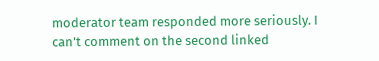moderator team responded more seriously. I can't comment on the second linked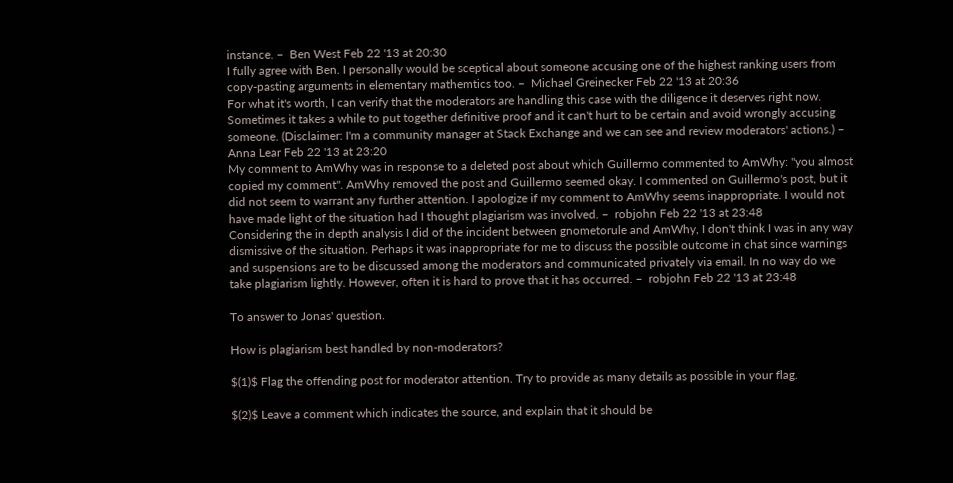instance. –  Ben West Feb 22 '13 at 20:30
I fully agree with Ben. I personally would be sceptical about someone accusing one of the highest ranking users from copy-pasting arguments in elementary mathemtics too. –  Michael Greinecker Feb 22 '13 at 20:36
For what it's worth, I can verify that the moderators are handling this case with the diligence it deserves right now. Sometimes it takes a while to put together definitive proof and it can't hurt to be certain and avoid wrongly accusing someone. (Disclaimer: I'm a community manager at Stack Exchange and we can see and review moderators' actions.) –  Anna Lear Feb 22 '13 at 23:20
My comment to AmWhy was in response to a deleted post about which Guillermo commented to AmWhy: "you almost copied my comment". AmWhy removed the post and Guillermo seemed okay. I commented on Guillermo's post, but it did not seem to warrant any further attention. I apologize if my comment to AmWhy seems inappropriate. I would not have made light of the situation had I thought plagiarism was involved. –  robjohn Feb 22 '13 at 23:48
Considering the in depth analysis I did of the incident between gnometorule and AmWhy, I don't think I was in any way dismissive of the situation. Perhaps it was inappropriate for me to discuss the possible outcome in chat since warnings and suspensions are to be discussed among the moderators and communicated privately via email. In no way do we take plagiarism lightly. However, often it is hard to prove that it has occurred. –  robjohn Feb 22 '13 at 23:48

To answer to Jonas' question.

How is plagiarism best handled by non-moderators?

$(1)$ Flag the offending post for moderator attention. Try to provide as many details as possible in your flag.

$(2)$ Leave a comment which indicates the source, and explain that it should be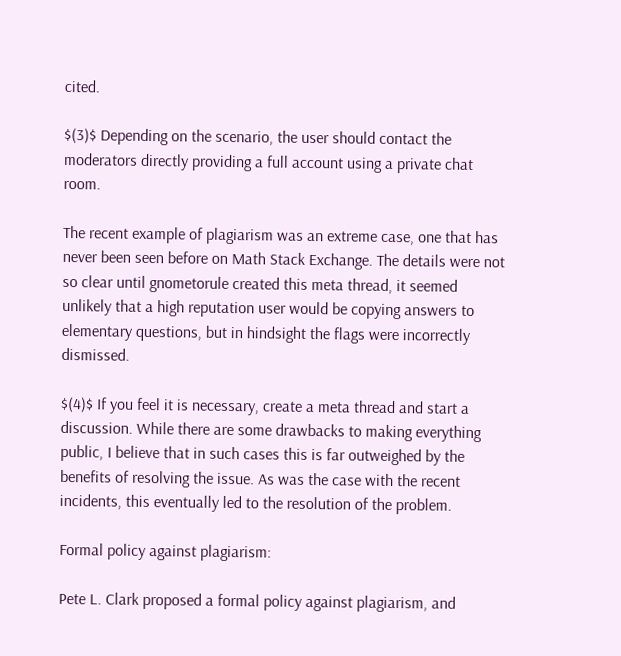cited.

$(3)$ Depending on the scenario, the user should contact the moderators directly providing a full account using a private chat room.

The recent example of plagiarism was an extreme case, one that has never been seen before on Math Stack Exchange. The details were not so clear until gnometorule created this meta thread, it seemed unlikely that a high reputation user would be copying answers to elementary questions, but in hindsight the flags were incorrectly dismissed.

$(4)$ If you feel it is necessary, create a meta thread and start a discussion. While there are some drawbacks to making everything public, I believe that in such cases this is far outweighed by the benefits of resolving the issue. As was the case with the recent incidents, this eventually led to the resolution of the problem.

Formal policy against plagiarism:

Pete L. Clark proposed a formal policy against plagiarism, and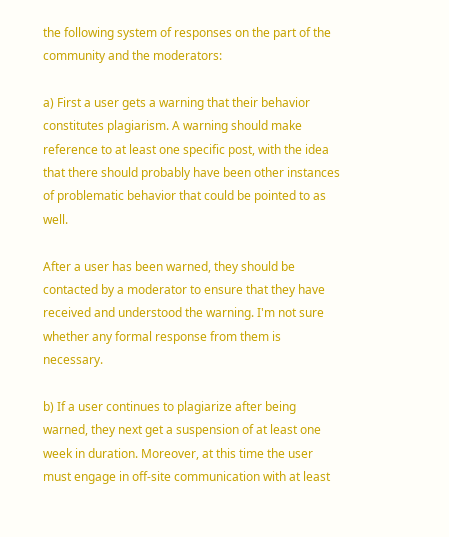the following system of responses on the part of the community and the moderators:

a) First a user gets a warning that their behavior constitutes plagiarism. A warning should make reference to at least one specific post, with the idea that there should probably have been other instances of problematic behavior that could be pointed to as well.

After a user has been warned, they should be contacted by a moderator to ensure that they have received and understood the warning. I'm not sure whether any formal response from them is necessary.

b) If a user continues to plagiarize after being warned, they next get a suspension of at least one week in duration. Moreover, at this time the user must engage in off-site communication with at least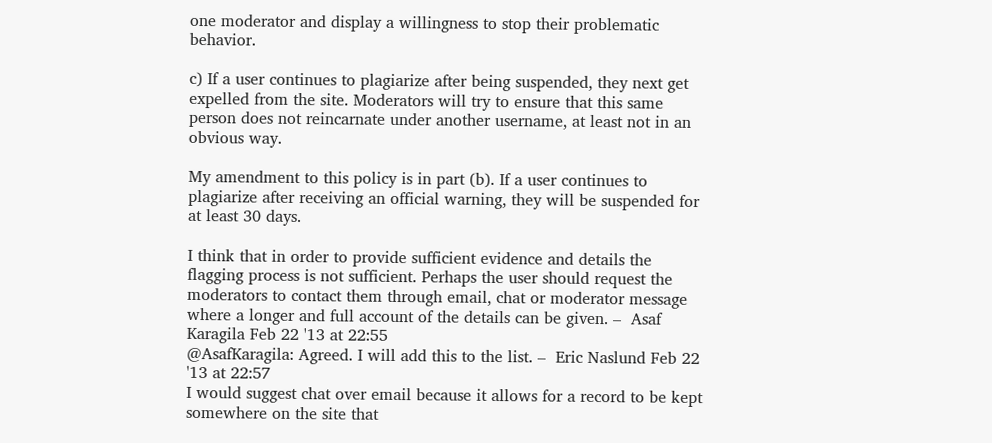one moderator and display a willingness to stop their problematic behavior.

c) If a user continues to plagiarize after being suspended, they next get expelled from the site. Moderators will try to ensure that this same person does not reincarnate under another username, at least not in an obvious way.

My amendment to this policy is in part (b). If a user continues to plagiarize after receiving an official warning, they will be suspended for at least 30 days.

I think that in order to provide sufficient evidence and details the flagging process is not sufficient. Perhaps the user should request the moderators to contact them through email, chat or moderator message where a longer and full account of the details can be given. –  Asaf Karagila Feb 22 '13 at 22:55
@AsafKaragila: Agreed. I will add this to the list. –  Eric Naslund Feb 22 '13 at 22:57
I would suggest chat over email because it allows for a record to be kept somewhere on the site that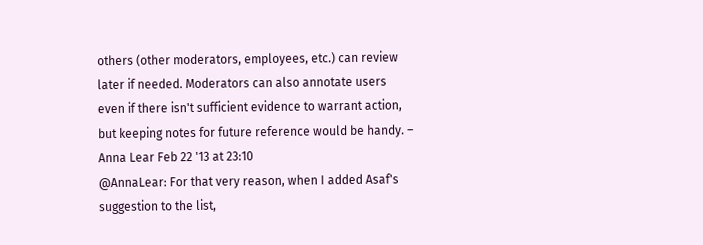others (other moderators, employees, etc.) can review later if needed. Moderators can also annotate users even if there isn't sufficient evidence to warrant action, but keeping notes for future reference would be handy. –  Anna Lear Feb 22 '13 at 23:10
@AnnaLear: For that very reason, when I added Asaf's suggestion to the list,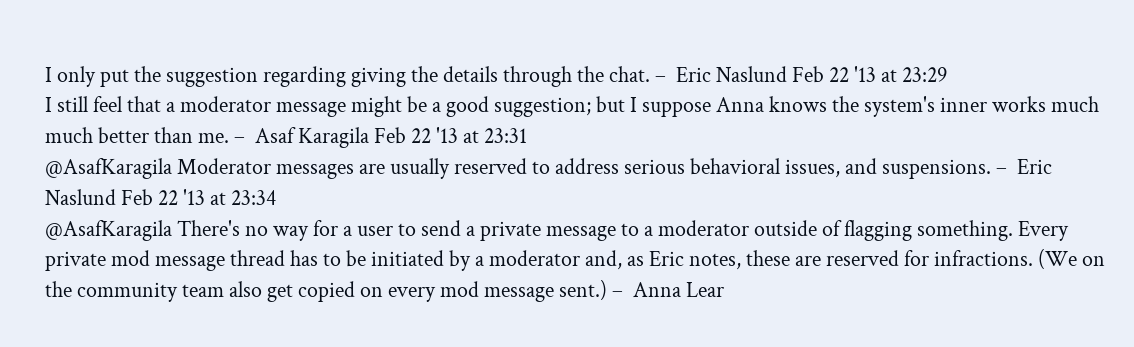I only put the suggestion regarding giving the details through the chat. –  Eric Naslund Feb 22 '13 at 23:29
I still feel that a moderator message might be a good suggestion; but I suppose Anna knows the system's inner works much much better than me. –  Asaf Karagila Feb 22 '13 at 23:31
@AsafKaragila Moderator messages are usually reserved to address serious behavioral issues, and suspensions. –  Eric Naslund Feb 22 '13 at 23:34
@AsafKaragila There's no way for a user to send a private message to a moderator outside of flagging something. Every private mod message thread has to be initiated by a moderator and, as Eric notes, these are reserved for infractions. (We on the community team also get copied on every mod message sent.) –  Anna Lear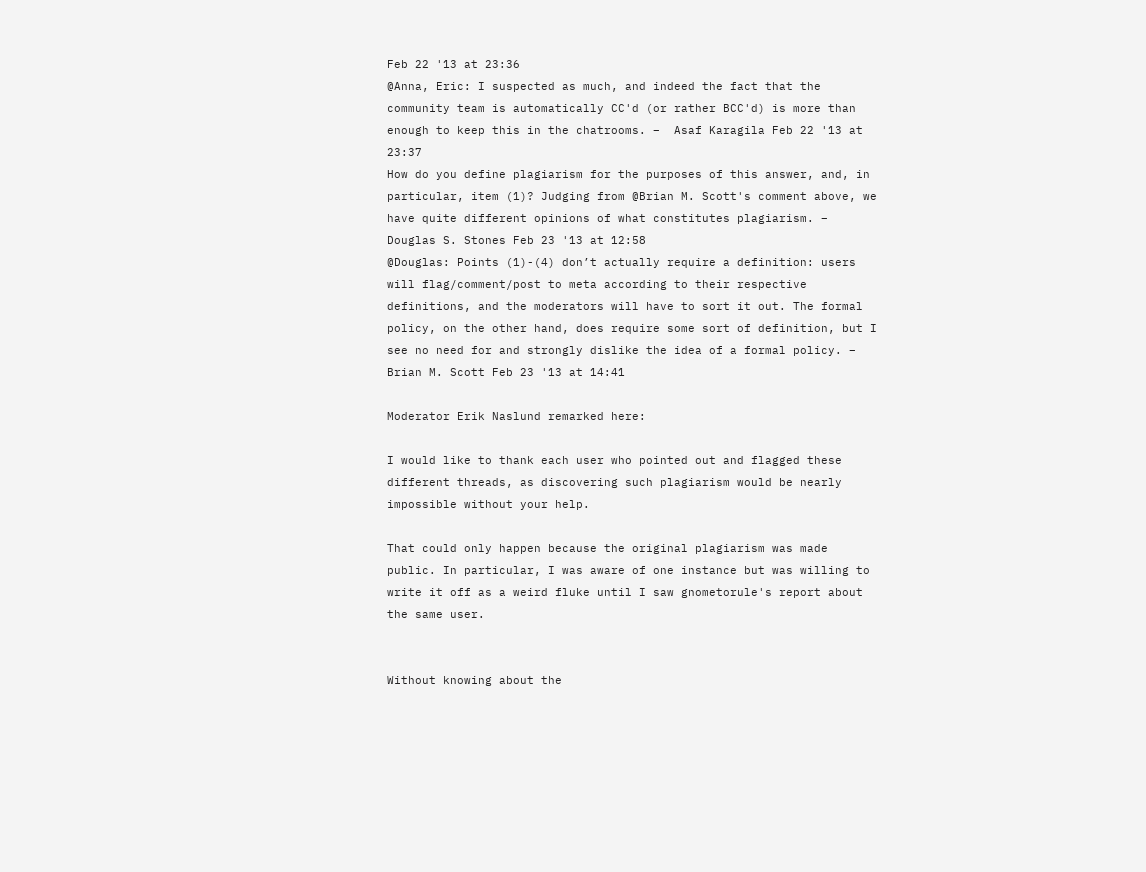Feb 22 '13 at 23:36
@Anna, Eric: I suspected as much, and indeed the fact that the community team is automatically CC'd (or rather BCC'd) is more than enough to keep this in the chatrooms. –  Asaf Karagila Feb 22 '13 at 23:37
How do you define plagiarism for the purposes of this answer, and, in particular, item (1)? Judging from @Brian M. Scott's comment above, we have quite different opinions of what constitutes plagiarism. –  Douglas S. Stones Feb 23 '13 at 12:58
@Douglas: Points (1)-(4) don’t actually require a definition: users will flag/comment/post to meta according to their respective definitions, and the moderators will have to sort it out. The formal policy, on the other hand, does require some sort of definition, but I see no need for and strongly dislike the idea of a formal policy. –  Brian M. Scott Feb 23 '13 at 14:41

Moderator Erik Naslund remarked here:

I would like to thank each user who pointed out and flagged these different threads, as discovering such plagiarism would be nearly impossible without your help.

That could only happen because the original plagiarism was made public. In particular, I was aware of one instance but was willing to write it off as a weird fluke until I saw gnometorule's report about the same user.


Without knowing about the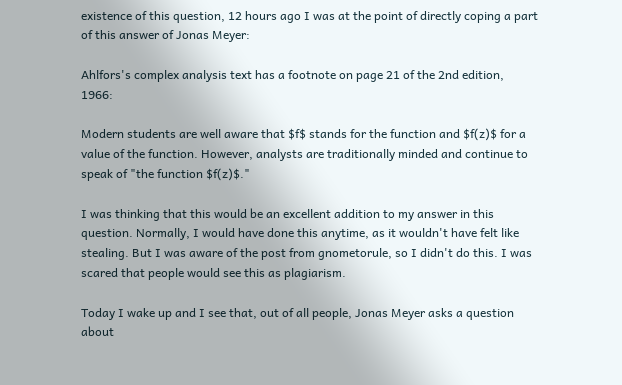existence of this question, 12 hours ago I was at the point of directly coping a part of this answer of Jonas Meyer:

Ahlfors's complex analysis text has a footnote on page 21 of the 2nd edition, 1966:

Modern students are well aware that $f$ stands for the function and $f(z)$ for a value of the function. However, analysts are traditionally minded and continue to speak of "the function $f(z)$."

I was thinking that this would be an excellent addition to my answer in this question. Normally, I would have done this anytime, as it wouldn't have felt like stealing. But I was aware of the post from gnometorule, so I didn't do this. I was scared that people would see this as plagiarism.

Today I wake up and I see that, out of all people, Jonas Meyer asks a question about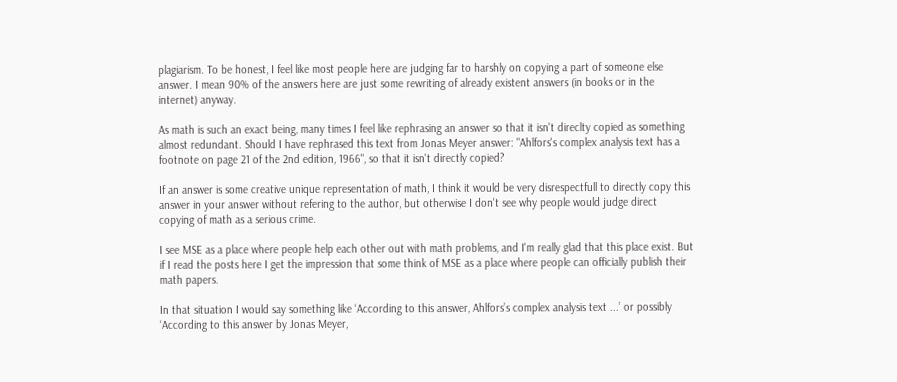plagiarism. To be honest, I feel like most people here are judging far to harshly on copying a part of someone else answer. I mean 90% of the answers here are just some rewriting of already existent answers (in books or in the internet) anyway.

As math is such an exact being, many times I feel like rephrasing an answer so that it isn't direclty copied as something almost redundant. Should I have rephrased this text from Jonas Meyer answer: "Ahlfors's complex analysis text has a footnote on page 21 of the 2nd edition, 1966", so that it isn't directly copied?

If an answer is some creative unique representation of math, I think it would be very disrespectfull to directly copy this answer in your answer without refering to the author, but otherwise I don't see why people would judge direct copying of math as a serious crime.

I see MSE as a place where people help each other out with math problems, and I'm really glad that this place exist. But if I read the posts here I get the impression that some think of MSE as a place where people can officially publish their math papers.

In that situation I would say something like ‘According to this answer, Ahlfors’s complex analysis text ...’ or possibly ‘According to this answer by Jonas Meyer,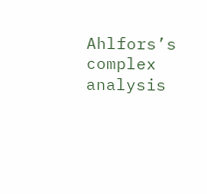Ahlfors’s complex analysis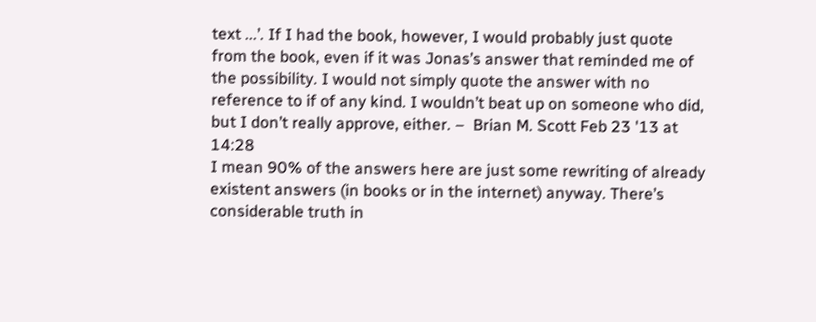text ...’. If I had the book, however, I would probably just quote from the book, even if it was Jonas’s answer that reminded me of the possibility. I would not simply quote the answer with no reference to if of any kind. I wouldn’t beat up on someone who did, but I don’t really approve, either. –  Brian M. Scott Feb 23 '13 at 14:28
I mean 90% of the answers here are just some rewriting of already existent answers (in books or in the internet) anyway. There’s considerable truth in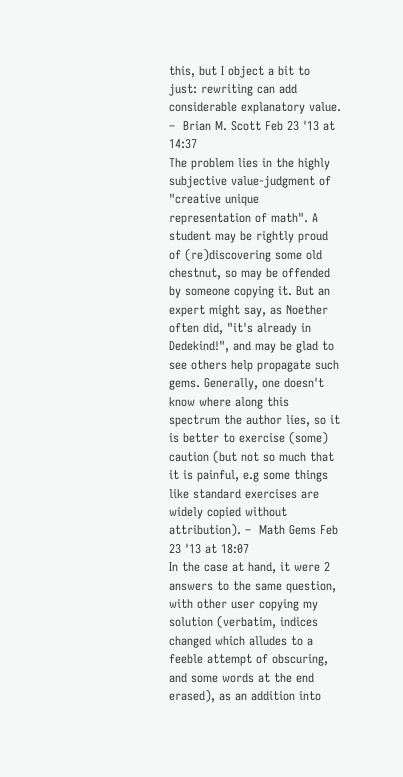this, but I object a bit to just: rewriting can add considerable explanatory value. –  Brian M. Scott Feb 23 '13 at 14:37
The problem lies in the highly subjective value-judgment of "creative unique representation of math". A student may be rightly proud of (re)discovering some old chestnut, so may be offended by someone copying it. But an expert might say, as Noether often did, "it's already in Dedekind!", and may be glad to see others help propagate such gems. Generally, one doesn't know where along this spectrum the author lies, so it is better to exercise (some) caution (but not so much that it is painful, e.g some things like standard exercises are widely copied without attribution). –  Math Gems Feb 23 '13 at 18:07
In the case at hand, it were 2 answers to the same question, with other user copying my solution (verbatim, indices changed which alludes to a feeble attempt of obscuring, and some words at the end erased), as an addition into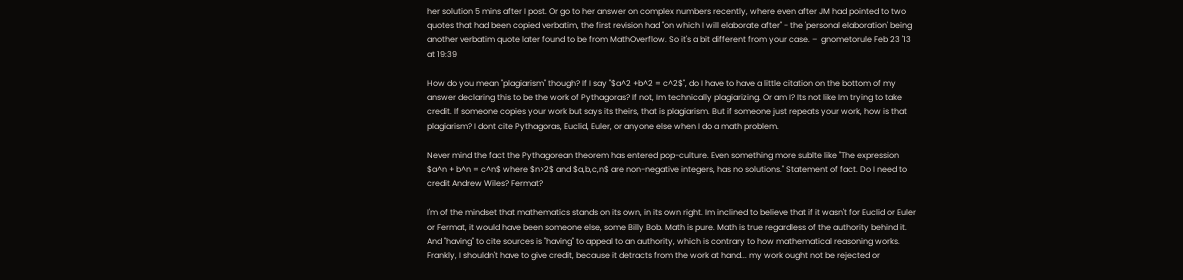her solution 5 mins after I post. Or go to her answer on complex numbers recently, where even after JM had pointed to two quotes that had been copied verbatim, the first revision had "on which I will elaborate after" - the 'personal elaboration' being another verbatim quote later found to be from MathOverflow. So it's a bit different from your case. –  gnometorule Feb 23 '13 at 19:39

How do you mean "plagiarism" though? If I say "$a^2 +b^2 = c^2$", do I have to have a little citation on the bottom of my answer declaring this to be the work of Pythagoras? If not, Im technically plagiarizing. Or am I? Its not like Im trying to take credit. If someone copies your work but says its theirs, that is plagiarism. But if someone just repeats your work, how is that plagiarism? I dont cite Pythagoras, Euclid, Euler, or anyone else when I do a math problem.

Never mind the fact the Pythagorean theorem has entered pop-culture. Even something more sublte like "The expression $a^n + b^n = c^n$ where $n>2$ and $a,b,c,n$ are non-negative integers, has no solutions." Statement of fact. Do I need to credit Andrew Wiles? Fermat?

I'm of the mindset that mathematics stands on its own, in its own right. Im inclined to believe that if it wasn't for Euclid or Euler or Fermat, it would have been someone else, some Billy Bob. Math is pure. Math is true regardless of the authority behind it. And "having" to cite sources is "having" to appeal to an authority, which is contrary to how mathematical reasoning works. Frankly, I shouldn't have to give credit, because it detracts from the work at hand... my work ought not be rejected or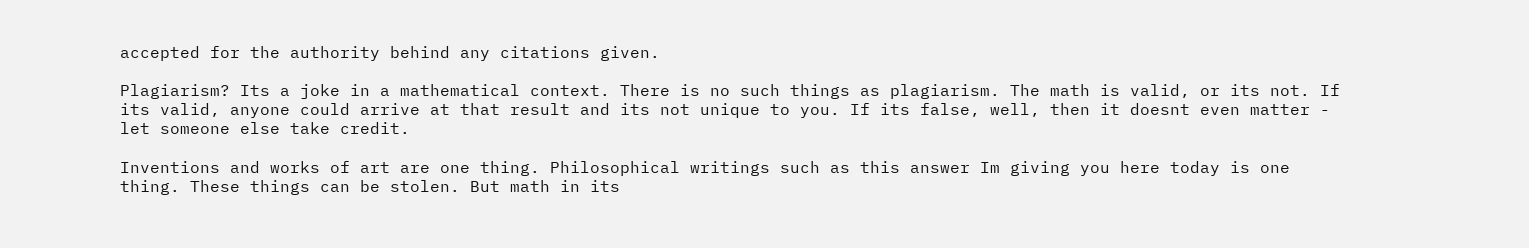accepted for the authority behind any citations given.

Plagiarism? Its a joke in a mathematical context. There is no such things as plagiarism. The math is valid, or its not. If its valid, anyone could arrive at that result and its not unique to you. If its false, well, then it doesnt even matter - let someone else take credit.

Inventions and works of art are one thing. Philosophical writings such as this answer Im giving you here today is one thing. These things can be stolen. But math in its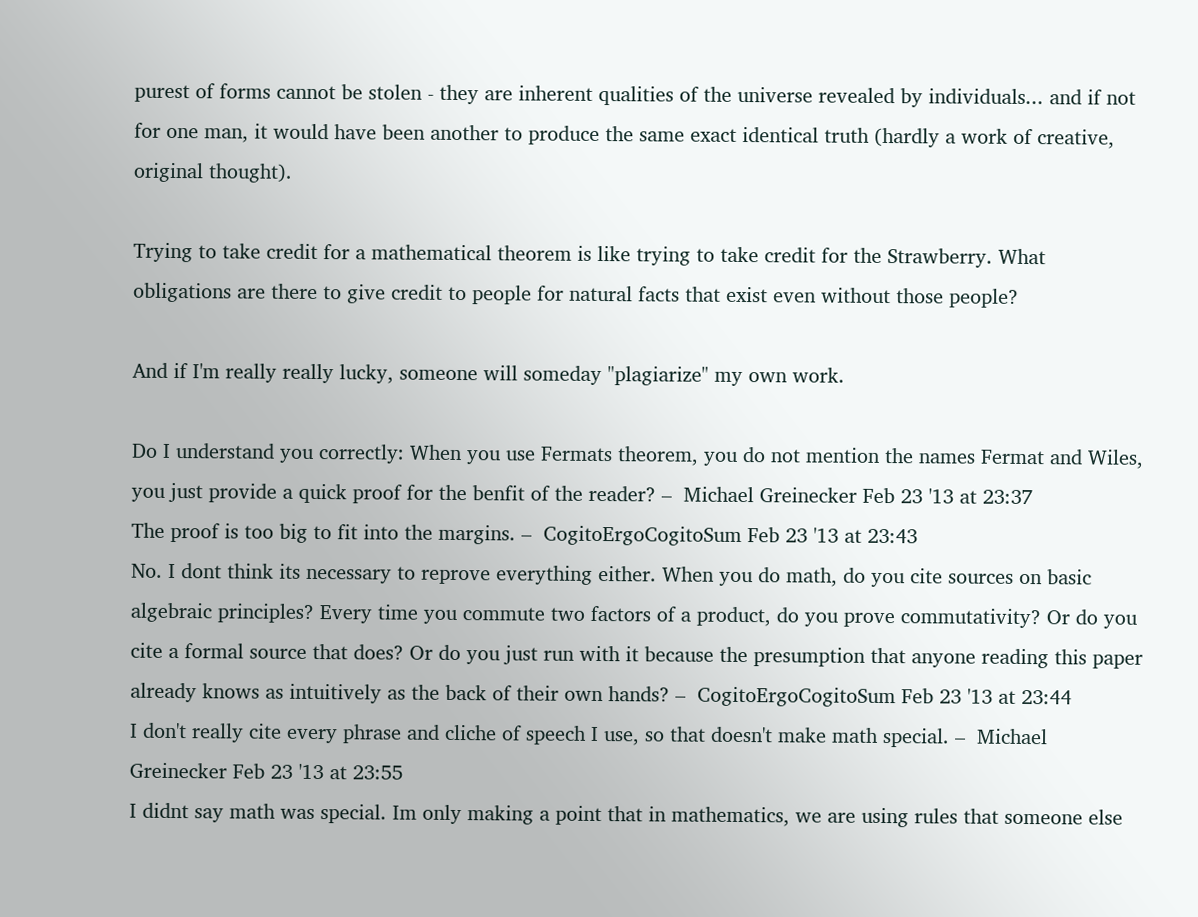purest of forms cannot be stolen - they are inherent qualities of the universe revealed by individuals... and if not for one man, it would have been another to produce the same exact identical truth (hardly a work of creative, original thought).

Trying to take credit for a mathematical theorem is like trying to take credit for the Strawberry. What obligations are there to give credit to people for natural facts that exist even without those people?

And if I'm really really lucky, someone will someday "plagiarize" my own work.

Do I understand you correctly: When you use Fermats theorem, you do not mention the names Fermat and Wiles, you just provide a quick proof for the benfit of the reader? –  Michael Greinecker Feb 23 '13 at 23:37
The proof is too big to fit into the margins. –  CogitoErgoCogitoSum Feb 23 '13 at 23:43
No. I dont think its necessary to reprove everything either. When you do math, do you cite sources on basic algebraic principles? Every time you commute two factors of a product, do you prove commutativity? Or do you cite a formal source that does? Or do you just run with it because the presumption that anyone reading this paper already knows as intuitively as the back of their own hands? –  CogitoErgoCogitoSum Feb 23 '13 at 23:44
I don't really cite every phrase and cliche of speech I use, so that doesn't make math special. –  Michael Greinecker Feb 23 '13 at 23:55
I didnt say math was special. Im only making a point that in mathematics, we are using rules that someone else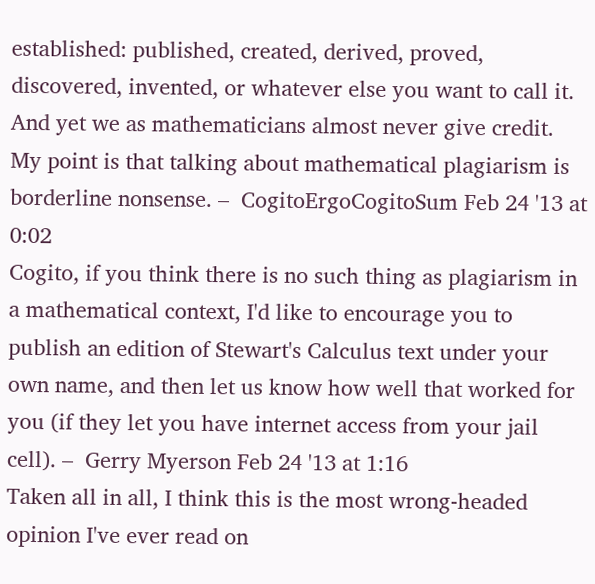established: published, created, derived, proved, discovered, invented, or whatever else you want to call it. And yet we as mathematicians almost never give credit. My point is that talking about mathematical plagiarism is borderline nonsense. –  CogitoErgoCogitoSum Feb 24 '13 at 0:02
Cogito, if you think there is no such thing as plagiarism in a mathematical context, I'd like to encourage you to publish an edition of Stewart's Calculus text under your own name, and then let us know how well that worked for you (if they let you have internet access from your jail cell). –  Gerry Myerson Feb 24 '13 at 1:16
Taken all in all, I think this is the most wrong-headed opinion I've ever read on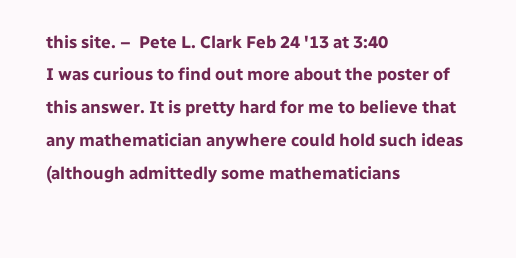this site. –  Pete L. Clark Feb 24 '13 at 3:40
I was curious to find out more about the poster of this answer. It is pretty hard for me to believe that any mathematician anywhere could hold such ideas (although admittedly some mathematicians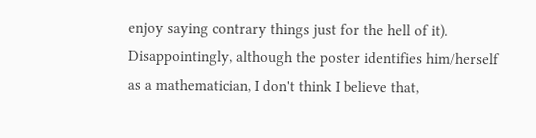enjoy saying contrary things just for the hell of it). Disappointingly, although the poster identifies him/herself as a mathematician, I don't think I believe that,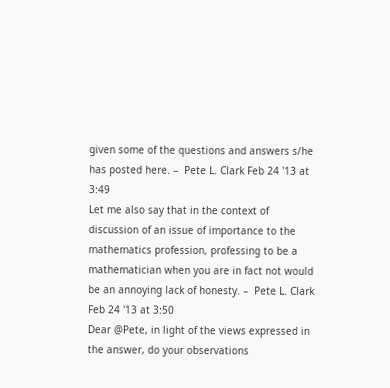given some of the questions and answers s/he has posted here. –  Pete L. Clark Feb 24 '13 at 3:49
Let me also say that in the context of discussion of an issue of importance to the mathematics profession, professing to be a mathematician when you are in fact not would be an annoying lack of honesty. –  Pete L. Clark Feb 24 '13 at 3:50
Dear @Pete, in light of the views expressed in the answer, do your observations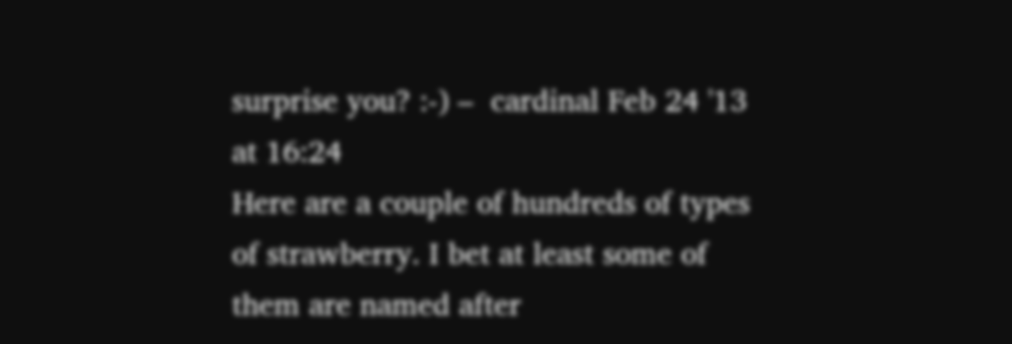surprise you? :-) –  cardinal Feb 24 '13 at 16:24
Here are a couple of hundreds of types of strawberry. I bet at least some of them are named after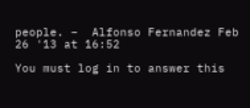people. –  Alfonso Fernandez Feb 26 '13 at 16:52

You must log in to answer this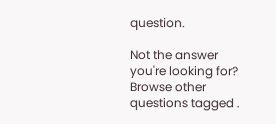question.

Not the answer you're looking for? Browse other questions tagged .